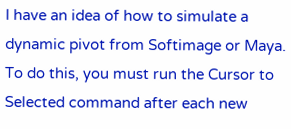I have an idea of how to simulate a dynamic pivot from Softimage or Maya. To do this, you must run the Cursor to Selected command after each new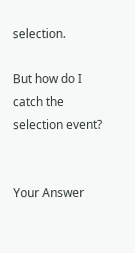selection.

But how do I catch the selection event?


Your Answer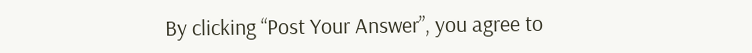By clicking “Post Your Answer”, you agree to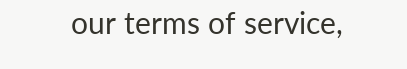our terms of service,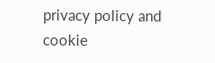privacy policy and cookie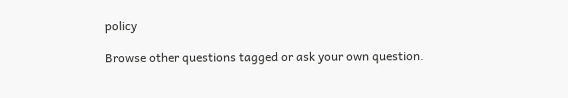policy

Browse other questions tagged or ask your own question.